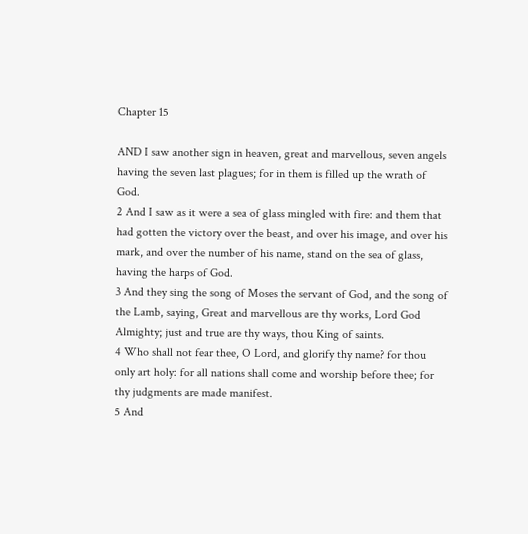Chapter 15

AND I saw another sign in heaven, great and marvellous, seven angels having the seven last plagues; for in them is filled up the wrath of God.
2 And I saw as it were a sea of glass mingled with fire: and them that had gotten the victory over the beast, and over his image, and over his mark, and over the number of his name, stand on the sea of glass, having the harps of God.
3 And they sing the song of Moses the servant of God, and the song of the Lamb, saying, Great and marvellous are thy works, Lord God Almighty; just and true are thy ways, thou King of saints.
4 Who shall not fear thee, O Lord, and glorify thy name? for thou only art holy: for all nations shall come and worship before thee; for thy judgments are made manifest.
5 And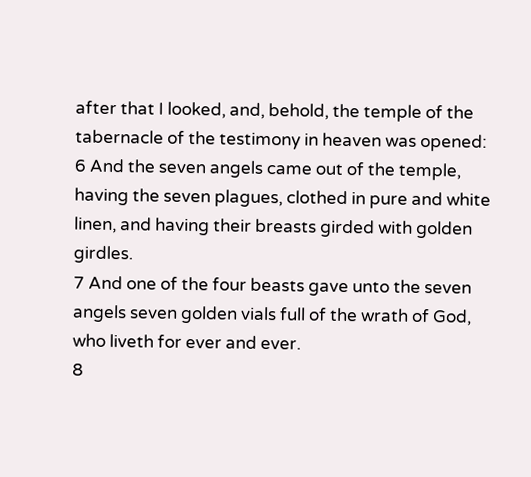after that I looked, and, behold, the temple of the tabernacle of the testimony in heaven was opened:
6 And the seven angels came out of the temple, having the seven plagues, clothed in pure and white linen, and having their breasts girded with golden girdles.
7 And one of the four beasts gave unto the seven angels seven golden vials full of the wrath of God, who liveth for ever and ever.
8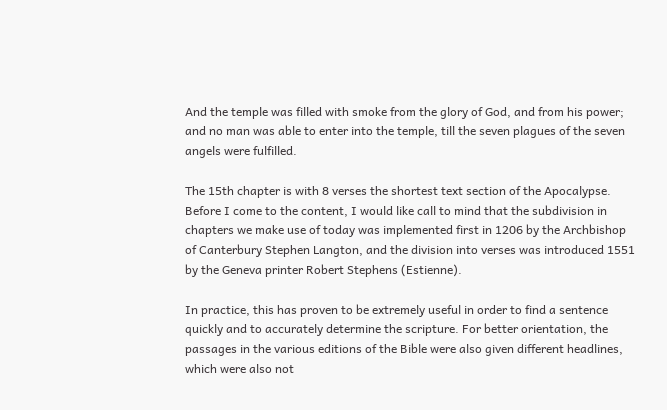And the temple was filled with smoke from the glory of God, and from his power; and no man was able to enter into the temple, till the seven plagues of the seven angels were fulfilled.

The 15th chapter is with 8 verses the shortest text section of the Apocalypse. Before I come to the content, I would like call to mind that the subdivision in chapters we make use of today was implemented first in 1206 by the Archbishop of Canterbury Stephen Langton, and the division into verses was introduced 1551 by the Geneva printer Robert Stephens (Estienne).

In practice, this has proven to be extremely useful in order to find a sentence quickly and to accurately determine the scripture. For better orientation, the passages in the various editions of the Bible were also given different headlines, which were also not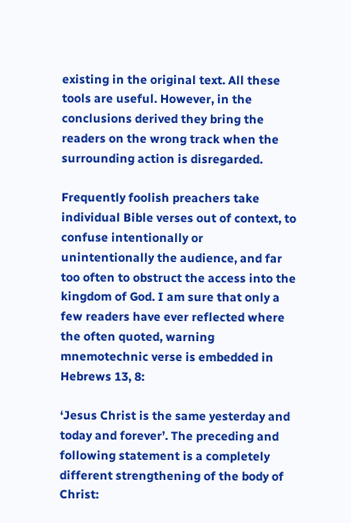existing in the original text. All these tools are useful. However, in the conclusions derived they bring the readers on the wrong track when the surrounding action is disregarded.

Frequently foolish preachers take individual Bible verses out of context, to confuse intentionally or unintentionally the audience, and far too often to obstruct the access into the kingdom of God. I am sure that only a few readers have ever reflected where the often quoted, warning mnemotechnic verse is embedded in Hebrews 13, 8:

‘Jesus Christ is the same yesterday and today and forever’. The preceding and following statement is a completely different strengthening of the body of Christ: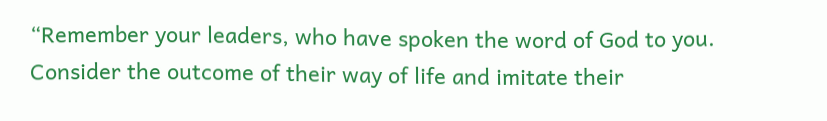“Remember your leaders, who have spoken the word of God to you. Consider the outcome of their way of life and imitate their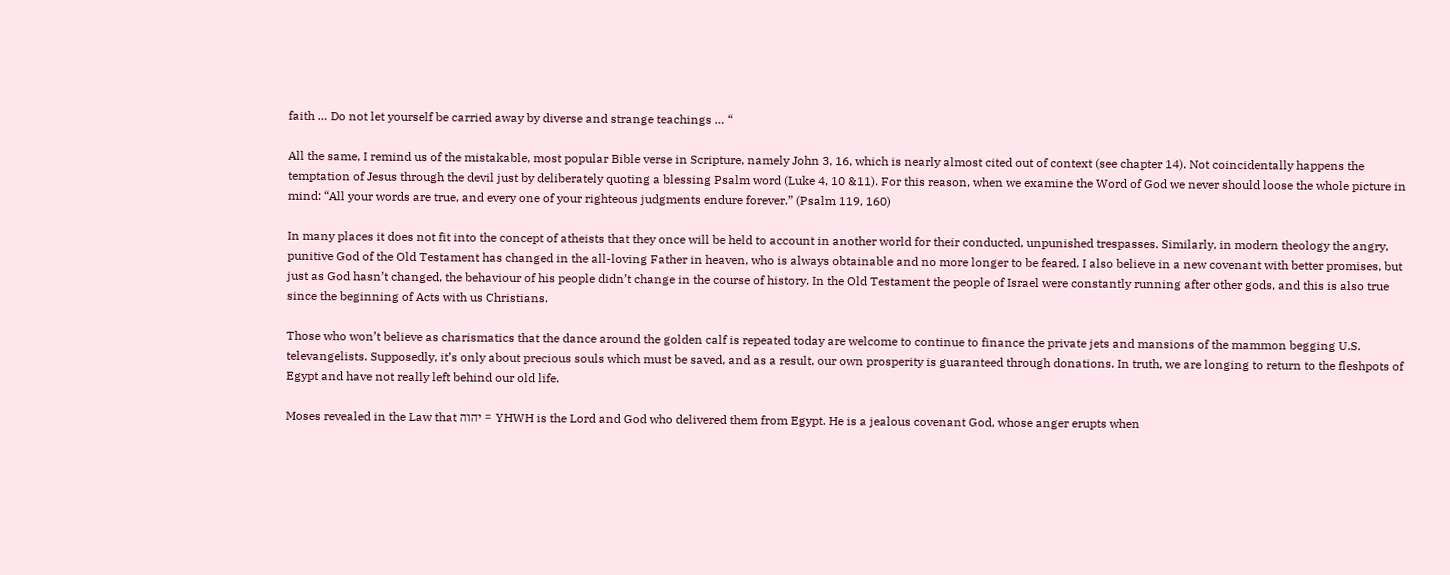faith … Do not let yourself be carried away by diverse and strange teachings … “

All the same, I remind us of the mistakable, most popular Bible verse in Scripture, namely John 3, 16, which is nearly almost cited out of context (see chapter 14). Not coincidentally happens the temptation of Jesus through the devil just by deliberately quoting a blessing Psalm word (Luke 4, 10 &11). For this reason, when we examine the Word of God we never should loose the whole picture in mind: “All your words are true, and every one of your righteous judgments endure forever.” (Psalm 119, 160)

In many places it does not fit into the concept of atheists that they once will be held to account in another world for their conducted, unpunished trespasses. Similarly, in modern theology the angry, punitive God of the Old Testament has changed in the all-loving Father in heaven, who is always obtainable and no more longer to be feared. I also believe in a new covenant with better promises, but just as God hasn’t changed, the behaviour of his people didn’t change in the course of history. In the Old Testament the people of Israel were constantly running after other gods, and this is also true since the beginning of Acts with us Christians.

Those who won’t believe as charismatics that the dance around the golden calf is repeated today are welcome to continue to finance the private jets and mansions of the mammon begging U.S. televangelists. Supposedly, it’s only about precious souls which must be saved, and as a result, our own prosperity is guaranteed through donations. In truth, we are longing to return to the fleshpots of Egypt and have not really left behind our old life.

Moses revealed in the Law that יהוה = YHWH is the Lord and God who delivered them from Egypt. He is a jealous covenant God, whose anger erupts when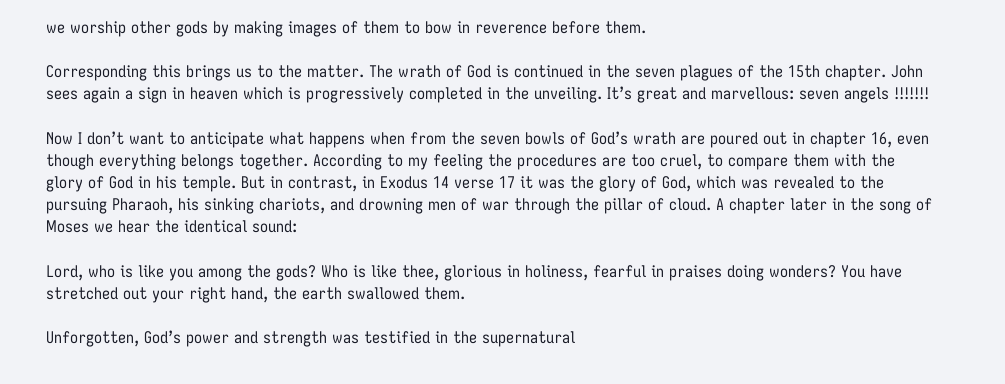we worship other gods by making images of them to bow in reverence before them.

Corresponding this brings us to the matter. The wrath of God is continued in the seven plagues of the 15th chapter. John sees again a sign in heaven which is progressively completed in the unveiling. It’s great and marvellous: seven angels !!!!!!!

Now I don’t want to anticipate what happens when from the seven bowls of God’s wrath are poured out in chapter 16, even though everything belongs together. According to my feeling the procedures are too cruel, to compare them with the glory of God in his temple. But in contrast, in Exodus 14 verse 17 it was the glory of God, which was revealed to the pursuing Pharaoh, his sinking chariots, and drowning men of war through the pillar of cloud. A chapter later in the song of Moses we hear the identical sound:

Lord, who is like you among the gods? Who is like thee, glorious in holiness, fearful in praises doing wonders? You have stretched out your right hand, the earth swallowed them.

Unforgotten, God’s power and strength was testified in the supernatural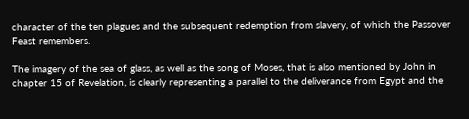character of the ten plagues and the subsequent redemption from slavery, of which the Passover Feast remembers.

The imagery of the sea of glass, as well as the song of Moses, that is also mentioned by John in chapter 15 of Revelation, is clearly representing a parallel to the deliverance from Egypt and the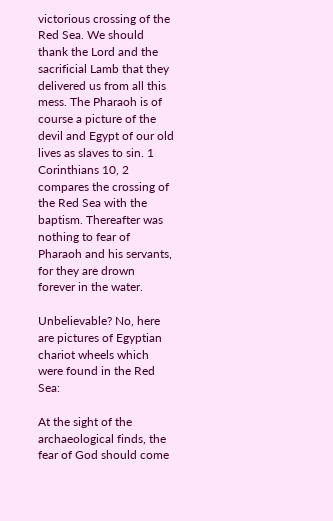victorious crossing of the Red Sea. We should thank the Lord and the sacrificial Lamb that they delivered us from all this mess. The Pharaoh is of course a picture of the devil and Egypt of our old lives as slaves to sin. 1 Corinthians 10, 2 compares the crossing of the Red Sea with the baptism. Thereafter was nothing to fear of Pharaoh and his servants, for they are drown forever in the water.

Unbelievable? No, here are pictures of Egyptian chariot wheels which were found in the Red Sea:

At the sight of the archaeological finds, the fear of God should come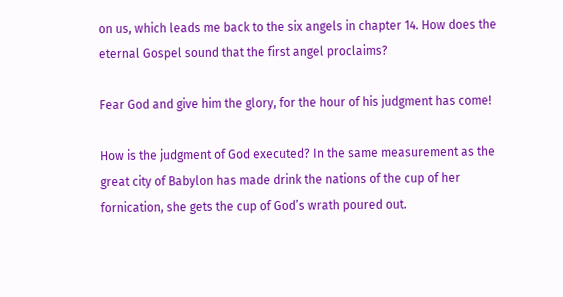on us, which leads me back to the six angels in chapter 14. How does the eternal Gospel sound that the first angel proclaims?

Fear God and give him the glory, for the hour of his judgment has come!

How is the judgment of God executed? In the same measurement as the great city of Babylon has made drink the nations of the cup of her fornication, she gets the cup of God’s wrath poured out.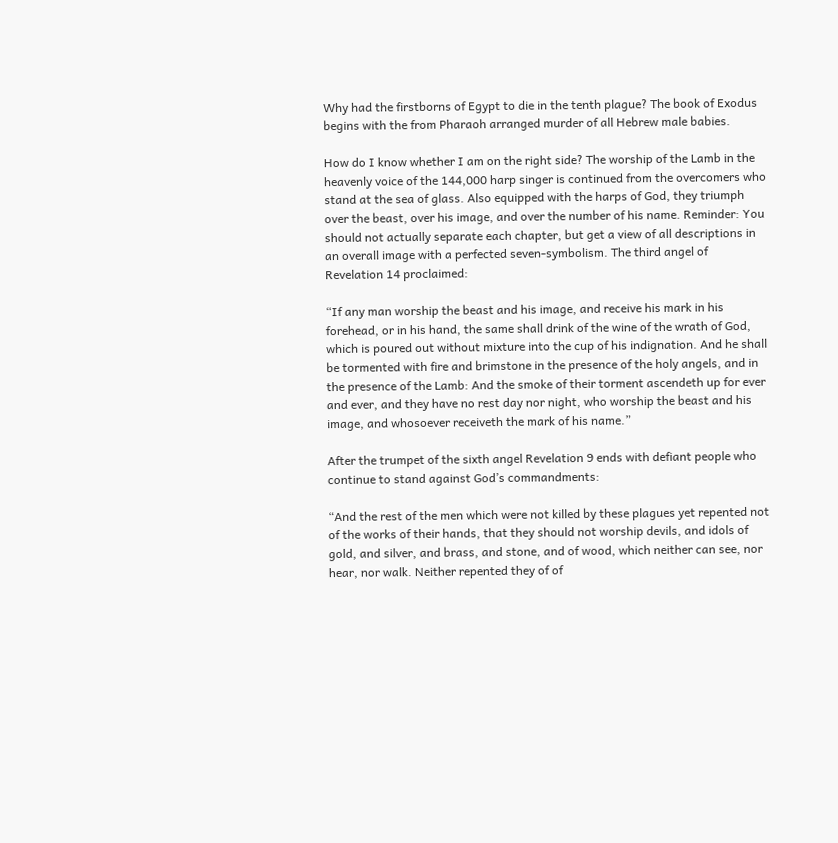Why had the firstborns of Egypt to die in the tenth plague? The book of Exodus begins with the from Pharaoh arranged murder of all Hebrew male babies.

How do I know whether I am on the right side? The worship of the Lamb in the heavenly voice of the 144,000 harp singer is continued from the overcomers who stand at the sea of glass. Also equipped with the harps of God, they triumph over the beast, over his image, and over the number of his name. Reminder: You should not actually separate each chapter, but get a view of all descriptions in an overall image with a perfected seven-symbolism. The third angel of Revelation 14 proclaimed:

“If any man worship the beast and his image, and receive his mark in his forehead, or in his hand, the same shall drink of the wine of the wrath of God, which is poured out without mixture into the cup of his indignation. And he shall be tormented with fire and brimstone in the presence of the holy angels, and in the presence of the Lamb: And the smoke of their torment ascendeth up for ever and ever, and they have no rest day nor night, who worship the beast and his image, and whosoever receiveth the mark of his name.”

After the trumpet of the sixth angel Revelation 9 ends with defiant people who continue to stand against God’s commandments:

“And the rest of the men which were not killed by these plagues yet repented not of the works of their hands, that they should not worship devils, and idols of gold, and silver, and brass, and stone, and of wood, which neither can see, nor hear, nor walk. Neither repented they of of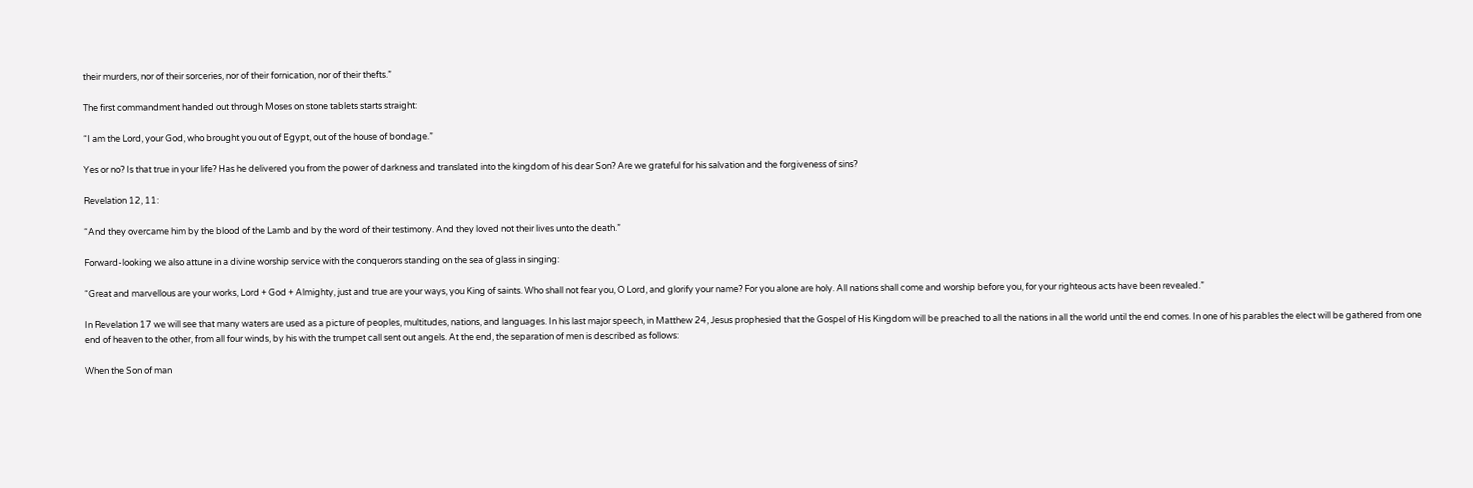their murders, nor of their sorceries, nor of their fornication, nor of their thefts.”

The first commandment handed out through Moses on stone tablets starts straight:

“I am the Lord, your God, who brought you out of Egypt, out of the house of bondage.”

Yes or no? Is that true in your life? Has he delivered you from the power of darkness and translated into the kingdom of his dear Son? Are we grateful for his salvation and the forgiveness of sins?

Revelation 12, 11:

“And they overcame him by the blood of the Lamb and by the word of their testimony. And they loved not their lives unto the death.”

Forward-looking we also attune in a divine worship service with the conquerors standing on the sea of glass in singing:

“Great and marvellous are your works, Lord + God + Almighty, just and true are your ways, you King of saints. Who shall not fear you, O Lord, and glorify your name? For you alone are holy. All nations shall come and worship before you, for your righteous acts have been revealed.”

In Revelation 17 we will see that many waters are used as a picture of peoples, multitudes, nations, and languages. In his last major speech, in Matthew 24, Jesus prophesied that the Gospel of His Kingdom will be preached to all the nations in all the world until the end comes. In one of his parables the elect will be gathered from one end of heaven to the other, from all four winds, by his with the trumpet call sent out angels. At the end, the separation of men is described as follows:

When the Son of man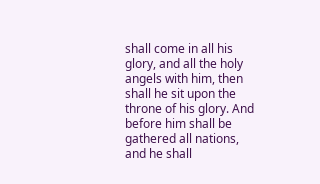shall come in all his glory, and all the holy angels with him, then shall he sit upon the throne of his glory. And before him shall be gathered all nations, and he shall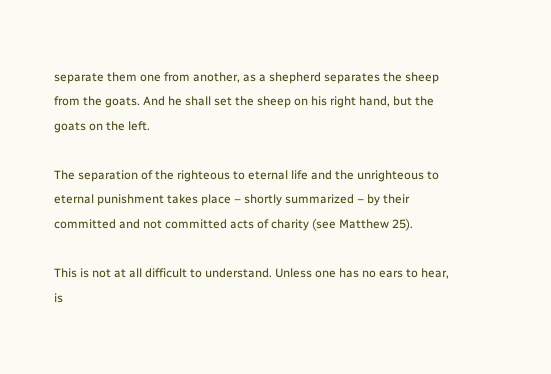separate them one from another, as a shepherd separates the sheep from the goats. And he shall set the sheep on his right hand, but the goats on the left.

The separation of the righteous to eternal life and the unrighteous to eternal punishment takes place – shortly summarized – by their committed and not committed acts of charity (see Matthew 25).

This is not at all difficult to understand. Unless one has no ears to hear, is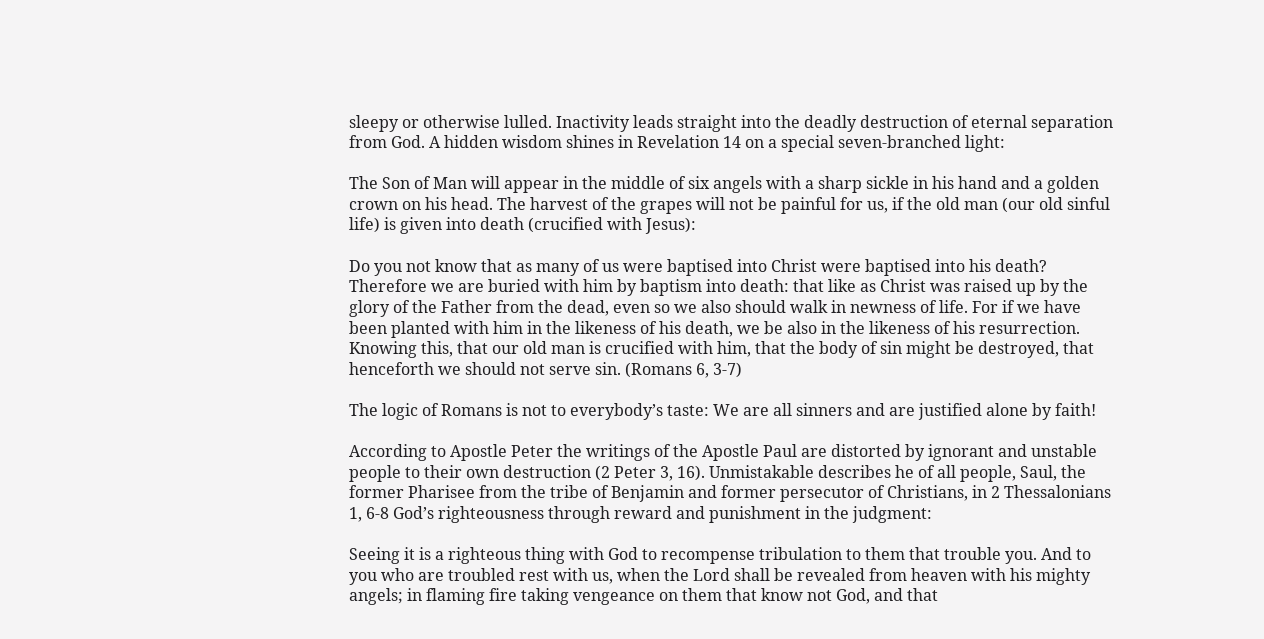sleepy or otherwise lulled. Inactivity leads straight into the deadly destruction of eternal separation from God. A hidden wisdom shines in Revelation 14 on a special seven-branched light:

The Son of Man will appear in the middle of six angels with a sharp sickle in his hand and a golden crown on his head. The harvest of the grapes will not be painful for us, if the old man (our old sinful life) is given into death (crucified with Jesus):

Do you not know that as many of us were baptised into Christ were baptised into his death? Therefore we are buried with him by baptism into death: that like as Christ was raised up by the glory of the Father from the dead, even so we also should walk in newness of life. For if we have been planted with him in the likeness of his death, we be also in the likeness of his resurrection. Knowing this, that our old man is crucified with him, that the body of sin might be destroyed, that henceforth we should not serve sin. (Romans 6, 3-7)

The logic of Romans is not to everybody’s taste: We are all sinners and are justified alone by faith!

According to Apostle Peter the writings of the Apostle Paul are distorted by ignorant and unstable people to their own destruction (2 Peter 3, 16). Unmistakable describes he of all people, Saul, the former Pharisee from the tribe of Benjamin and former persecutor of Christians, in 2 Thessalonians 1, 6-8 God’s righteousness through reward and punishment in the judgment:

Seeing it is a righteous thing with God to recompense tribulation to them that trouble you. And to you who are troubled rest with us, when the Lord shall be revealed from heaven with his mighty angels; in flaming fire taking vengeance on them that know not God, and that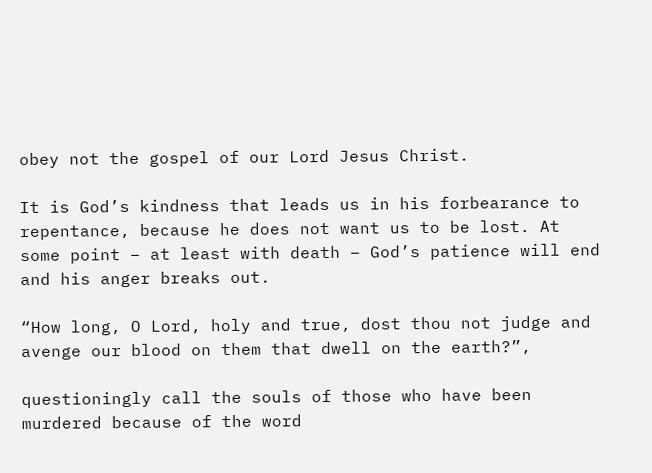obey not the gospel of our Lord Jesus Christ.

It is God’s kindness that leads us in his forbearance to repentance, because he does not want us to be lost. At some point – at least with death – God’s patience will end and his anger breaks out.

“How long, O Lord, holy and true, dost thou not judge and avenge our blood on them that dwell on the earth?”,

questioningly call the souls of those who have been murdered because of the word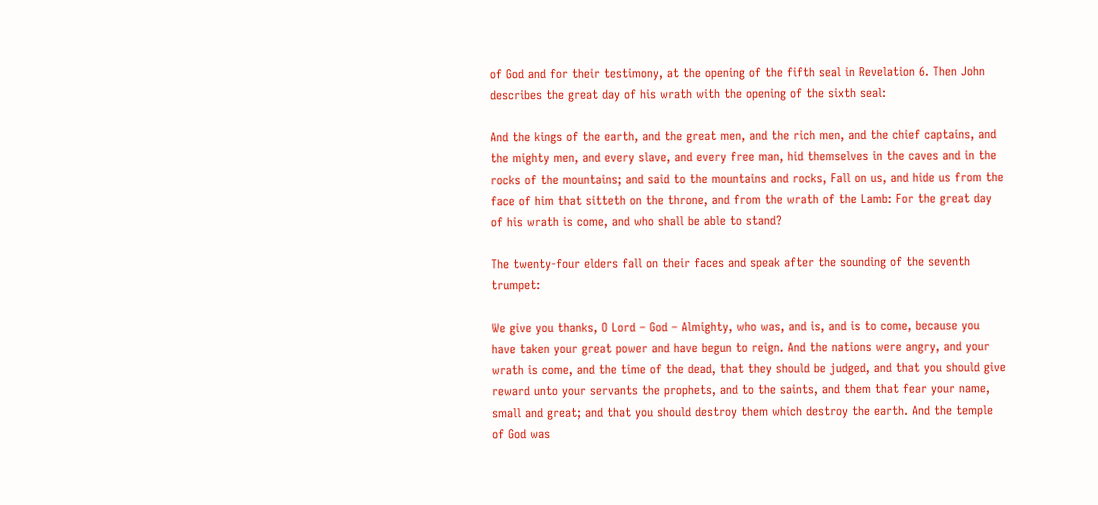of God and for their testimony, at the opening of the fifth seal in Revelation 6. Then John describes the great day of his wrath with the opening of the sixth seal:

And the kings of the earth, and the great men, and the rich men, and the chief captains, and the mighty men, and every slave, and every free man, hid themselves in the caves and in the rocks of the mountains; and said to the mountains and rocks, Fall on us, and hide us from the face of him that sitteth on the throne, and from the wrath of the Lamb: For the great day of his wrath is come, and who shall be able to stand?

The twenty-four elders fall on their faces and speak after the sounding of the seventh trumpet:

We give you thanks, O Lord – God – Almighty, who was, and is, and is to come, because you have taken your great power and have begun to reign. And the nations were angry, and your wrath is come, and the time of the dead, that they should be judged, and that you should give reward unto your servants the prophets, and to the saints, and them that fear your name, small and great; and that you should destroy them which destroy the earth. And the temple of God was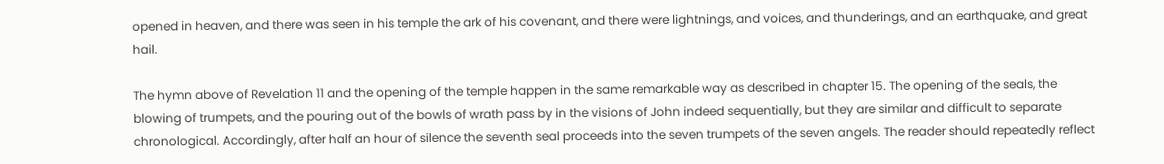opened in heaven, and there was seen in his temple the ark of his covenant, and there were lightnings, and voices, and thunderings, and an earthquake, and great hail.

The hymn above of Revelation 11 and the opening of the temple happen in the same remarkable way as described in chapter 15. The opening of the seals, the blowing of trumpets, and the pouring out of the bowls of wrath pass by in the visions of John indeed sequentially, but they are similar and difficult to separate chronological. Accordingly, after half an hour of silence the seventh seal proceeds into the seven trumpets of the seven angels. The reader should repeatedly reflect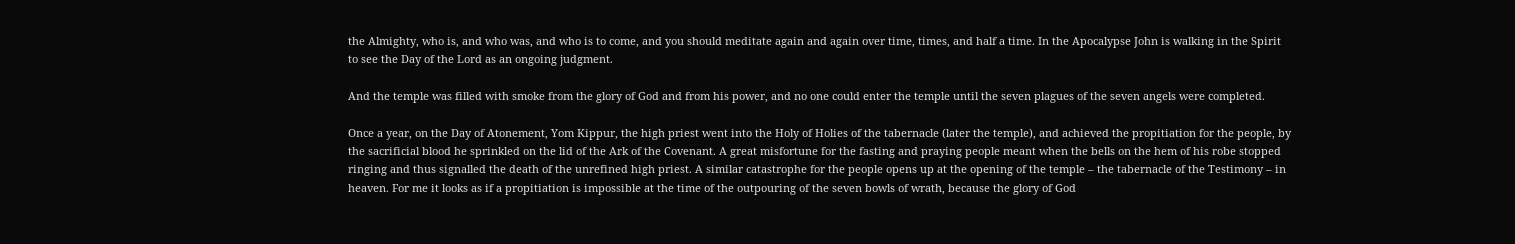the Almighty, who is, and who was, and who is to come, and you should meditate again and again over time, times, and half a time. In the Apocalypse John is walking in the Spirit to see the Day of the Lord as an ongoing judgment.

And the temple was filled with smoke from the glory of God and from his power, and no one could enter the temple until the seven plagues of the seven angels were completed.

Once a year, on the Day of Atonement, Yom Kippur, the high priest went into the Holy of Holies of the tabernacle (later the temple), and achieved the propitiation for the people, by the sacrificial blood he sprinkled on the lid of the Ark of the Covenant. A great misfortune for the fasting and praying people meant when the bells on the hem of his robe stopped ringing and thus signalled the death of the unrefined high priest. A similar catastrophe for the people opens up at the opening of the temple – the tabernacle of the Testimony – in heaven. For me it looks as if a propitiation is impossible at the time of the outpouring of the seven bowls of wrath, because the glory of God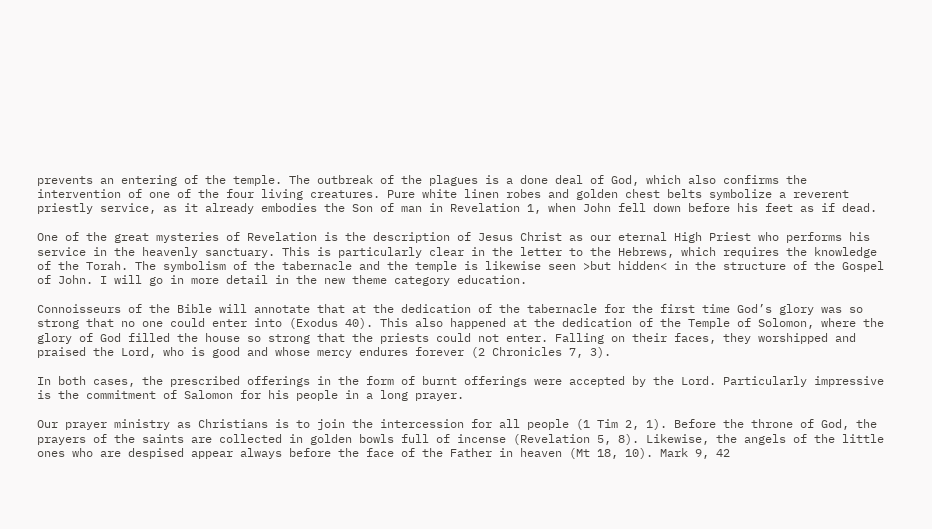prevents an entering of the temple. The outbreak of the plagues is a done deal of God, which also confirms the intervention of one of the four living creatures. Pure white linen robes and golden chest belts symbolize a reverent priestly service, as it already embodies the Son of man in Revelation 1, when John fell down before his feet as if dead.

One of the great mysteries of Revelation is the description of Jesus Christ as our eternal High Priest who performs his service in the heavenly sanctuary. This is particularly clear in the letter to the Hebrews, which requires the knowledge of the Torah. The symbolism of the tabernacle and the temple is likewise seen >but hidden< in the structure of the Gospel of John. I will go in more detail in the new theme category education.

Connoisseurs of the Bible will annotate that at the dedication of the tabernacle for the first time God’s glory was so strong that no one could enter into (Exodus 40). This also happened at the dedication of the Temple of Solomon, where the glory of God filled the house so strong that the priests could not enter. Falling on their faces, they worshipped and praised the Lord, who is good and whose mercy endures forever (2 Chronicles 7, 3).

In both cases, the prescribed offerings in the form of burnt offerings were accepted by the Lord. Particularly impressive is the commitment of Salomon for his people in a long prayer.

Our prayer ministry as Christians is to join the intercession for all people (1 Tim 2, 1). Before the throne of God, the prayers of the saints are collected in golden bowls full of incense (Revelation 5, 8). Likewise, the angels of the little ones who are despised appear always before the face of the Father in heaven (Mt 18, 10). Mark 9, 42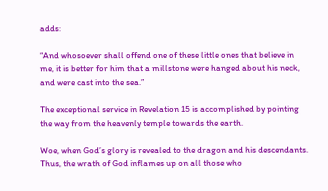adds:

“And whosoever shall offend one of these little ones that believe in me, it is better for him that a millstone were hanged about his neck, and were cast into the sea.”

The exceptional service in Revelation 15 is accomplished by pointing the way from the heavenly temple towards the earth.

Woe, when God’s glory is revealed to the dragon and his descendants. Thus, the wrath of God inflames up on all those who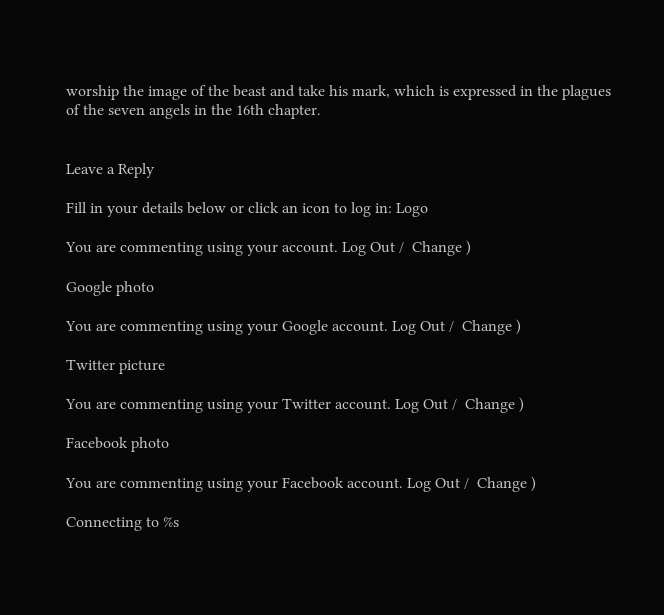worship the image of the beast and take his mark, which is expressed in the plagues of the seven angels in the 16th chapter.


Leave a Reply

Fill in your details below or click an icon to log in: Logo

You are commenting using your account. Log Out /  Change )

Google photo

You are commenting using your Google account. Log Out /  Change )

Twitter picture

You are commenting using your Twitter account. Log Out /  Change )

Facebook photo

You are commenting using your Facebook account. Log Out /  Change )

Connecting to %s